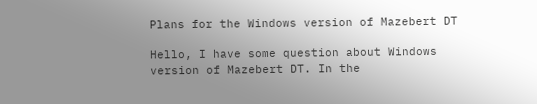Plans for the Windows version of Mazebert DT

Hello, I have some question about Windows version of Mazebert DT. In the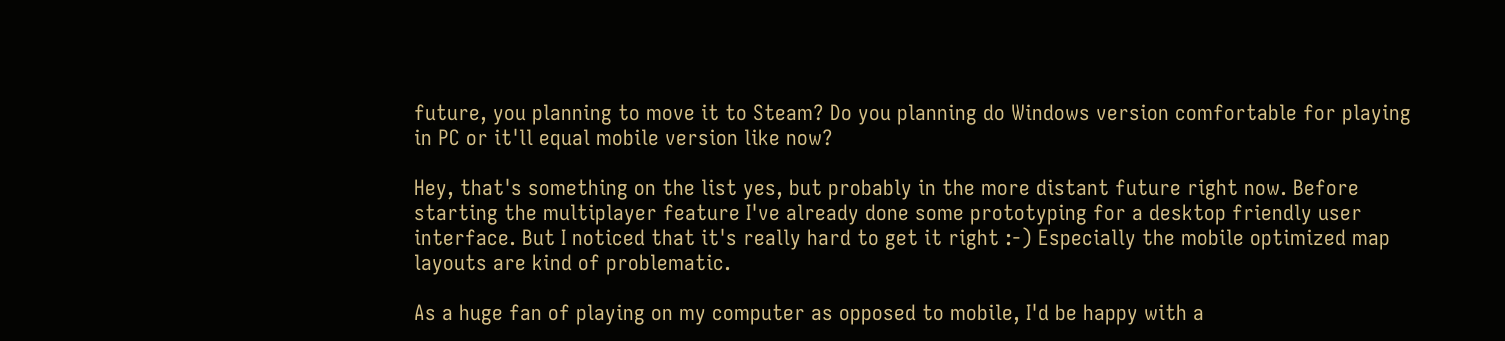future, you planning to move it to Steam? Do you planning do Windows version comfortable for playing in PC or it'll equal mobile version like now?

Hey, that's something on the list yes, but probably in the more distant future right now. Before starting the multiplayer feature I've already done some prototyping for a desktop friendly user interface. But I noticed that it's really hard to get it right :-) Especially the mobile optimized map layouts are kind of problematic.

As a huge fan of playing on my computer as opposed to mobile, I'd be happy with a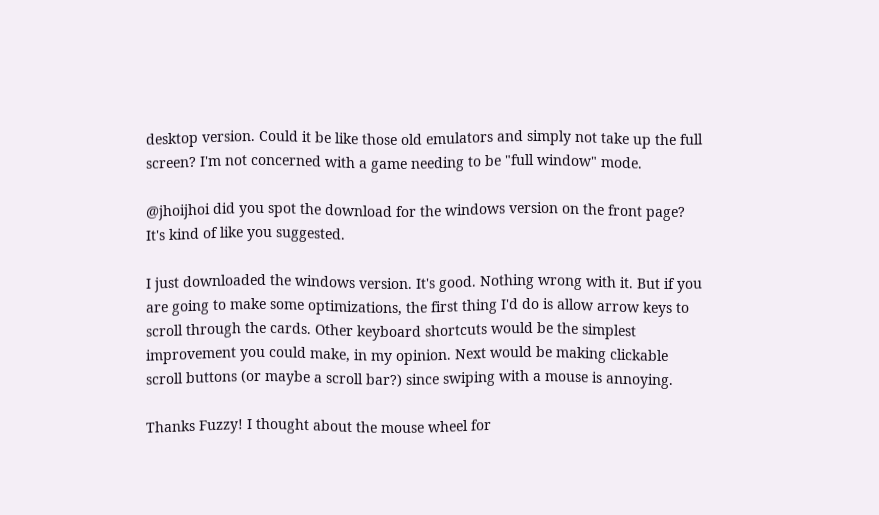desktop version. Could it be like those old emulators and simply not take up the full screen? I'm not concerned with a game needing to be "full window" mode.

@jhoijhoi did you spot the download for the windows version on the front page? It's kind of like you suggested.

I just downloaded the windows version. It's good. Nothing wrong with it. But if you are going to make some optimizations, the first thing I'd do is allow arrow keys to scroll through the cards. Other keyboard shortcuts would be the simplest improvement you could make, in my opinion. Next would be making clickable scroll buttons (or maybe a scroll bar?) since swiping with a mouse is annoying.

Thanks Fuzzy! I thought about the mouse wheel for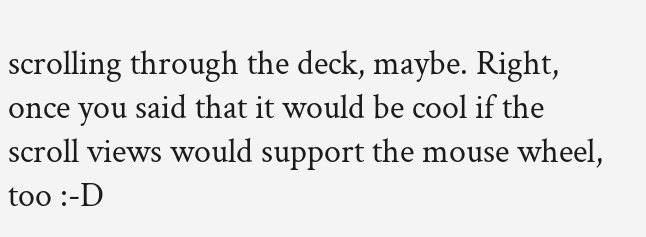scrolling through the deck, maybe. Right, once you said that it would be cool if the scroll views would support the mouse wheel, too :-D